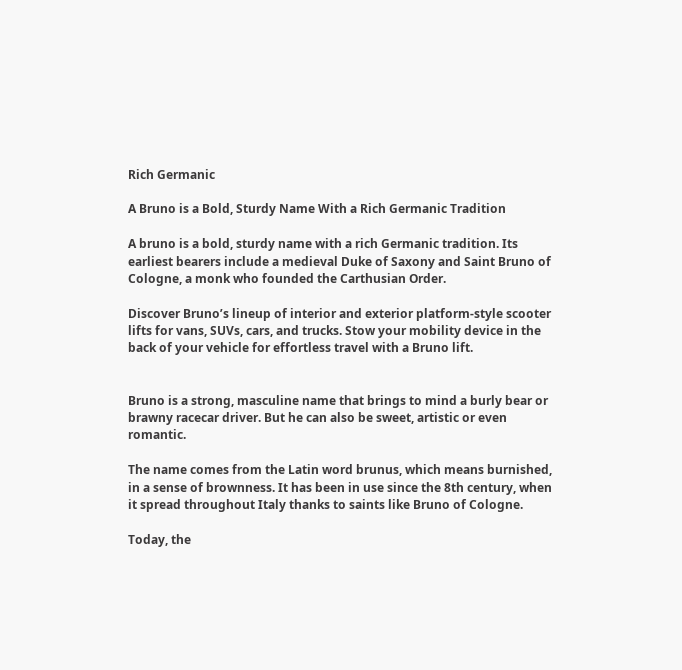Rich Germanic

A Bruno is a Bold, Sturdy Name With a Rich Germanic Tradition

A bruno is a bold, sturdy name with a rich Germanic tradition. Its earliest bearers include a medieval Duke of Saxony and Saint Bruno of Cologne, a monk who founded the Carthusian Order.

Discover Bruno’s lineup of interior and exterior platform-style scooter lifts for vans, SUVs, cars, and trucks. Stow your mobility device in the back of your vehicle for effortless travel with a Bruno lift.


Bruno is a strong, masculine name that brings to mind a burly bear or brawny racecar driver. But he can also be sweet, artistic or even romantic.

The name comes from the Latin word brunus, which means burnished, in a sense of brownness. It has been in use since the 8th century, when it spread throughout Italy thanks to saints like Bruno of Cologne.

Today, the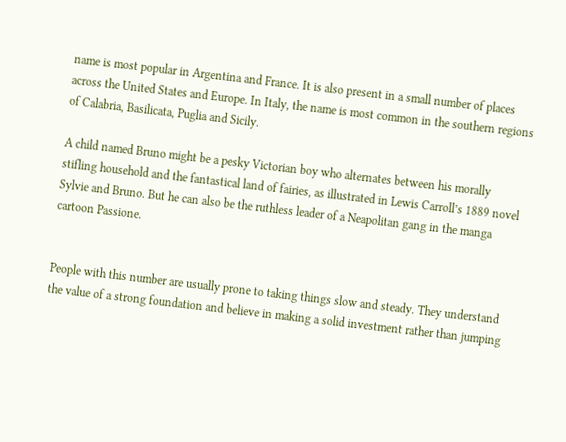name is most popular in Argentina and France. It is also present in a small number of places across the United States and Europe. In Italy, the name is most common in the southern regions of Calabria, Basilicata, Puglia and Sicily.

A child named Bruno might be a pesky Victorian boy who alternates between his morally stifling household and the fantastical land of fairies, as illustrated in Lewis Carroll’s 1889 novel Sylvie and Bruno. But he can also be the ruthless leader of a Neapolitan gang in the manga cartoon Passione.


People with this number are usually prone to taking things slow and steady. They understand the value of a strong foundation and believe in making a solid investment rather than jumping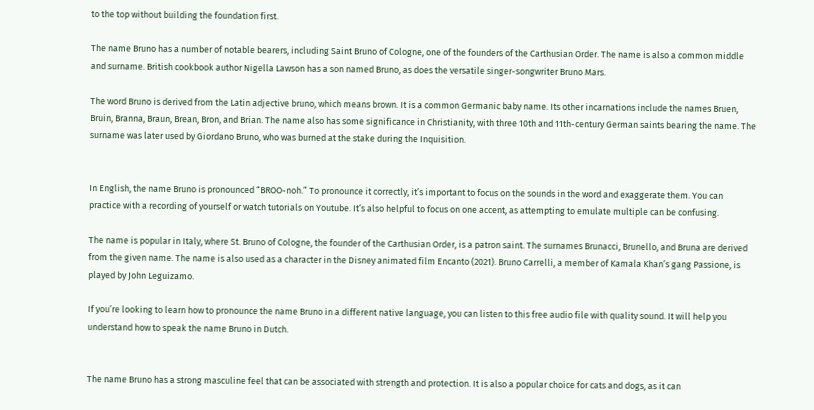to the top without building the foundation first.

The name Bruno has a number of notable bearers, including Saint Bruno of Cologne, one of the founders of the Carthusian Order. The name is also a common middle and surname. British cookbook author Nigella Lawson has a son named Bruno, as does the versatile singer-songwriter Bruno Mars.

The word Bruno is derived from the Latin adjective bruno, which means brown. It is a common Germanic baby name. Its other incarnations include the names Bruen, Bruin, Branna, Braun, Brean, Bron, and Brian. The name also has some significance in Christianity, with three 10th and 11th-century German saints bearing the name. The surname was later used by Giordano Bruno, who was burned at the stake during the Inquisition.


In English, the name Bruno is pronounced “BROO-noh.” To pronounce it correctly, it’s important to focus on the sounds in the word and exaggerate them. You can practice with a recording of yourself or watch tutorials on Youtube. It’s also helpful to focus on one accent, as attempting to emulate multiple can be confusing.

The name is popular in Italy, where St. Bruno of Cologne, the founder of the Carthusian Order, is a patron saint. The surnames Brunacci, Brunello, and Bruna are derived from the given name. The name is also used as a character in the Disney animated film Encanto (2021). Bruno Carrelli, a member of Kamala Khan’s gang Passione, is played by John Leguizamo.

If you’re looking to learn how to pronounce the name Bruno in a different native language, you can listen to this free audio file with quality sound. It will help you understand how to speak the name Bruno in Dutch.


The name Bruno has a strong masculine feel that can be associated with strength and protection. It is also a popular choice for cats and dogs, as it can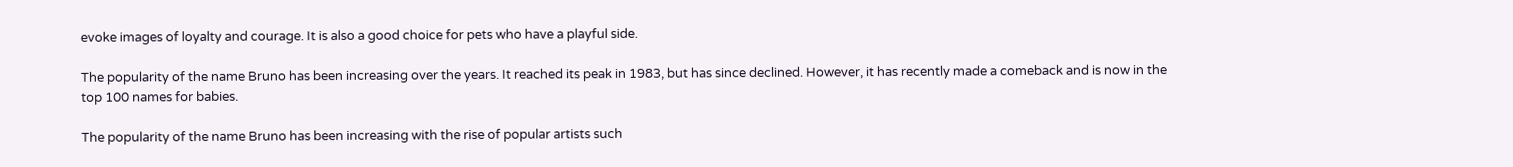evoke images of loyalty and courage. It is also a good choice for pets who have a playful side.

The popularity of the name Bruno has been increasing over the years. It reached its peak in 1983, but has since declined. However, it has recently made a comeback and is now in the top 100 names for babies.

The popularity of the name Bruno has been increasing with the rise of popular artists such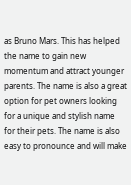as Bruno Mars. This has helped the name to gain new momentum and attract younger parents. The name is also a great option for pet owners looking for a unique and stylish name for their pets. The name is also easy to pronounce and will make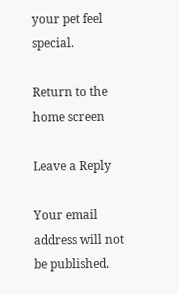your pet feel special.

Return to the home screen

Leave a Reply

Your email address will not be published.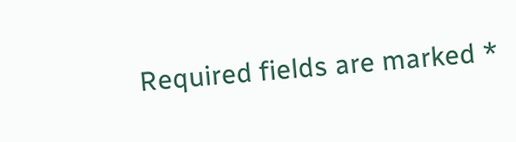Required fields are marked *